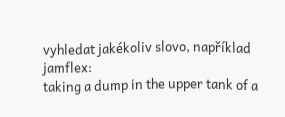vyhledat jakékoliv slovo, například jamflex:
taking a dump in the upper tank of a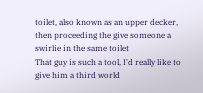toilet, also known as an upper decker, then proceeding the give someone a swirlie in the same toilet
That guy is such a tool, I'd really like to give him a third world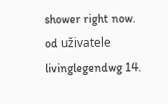shower right now.
od uživatele livinglegendwg 14.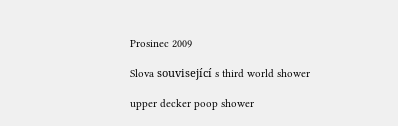Prosinec 2009

Slova související s third world shower

upper decker poop shower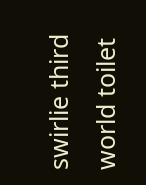swirlie third world toilet